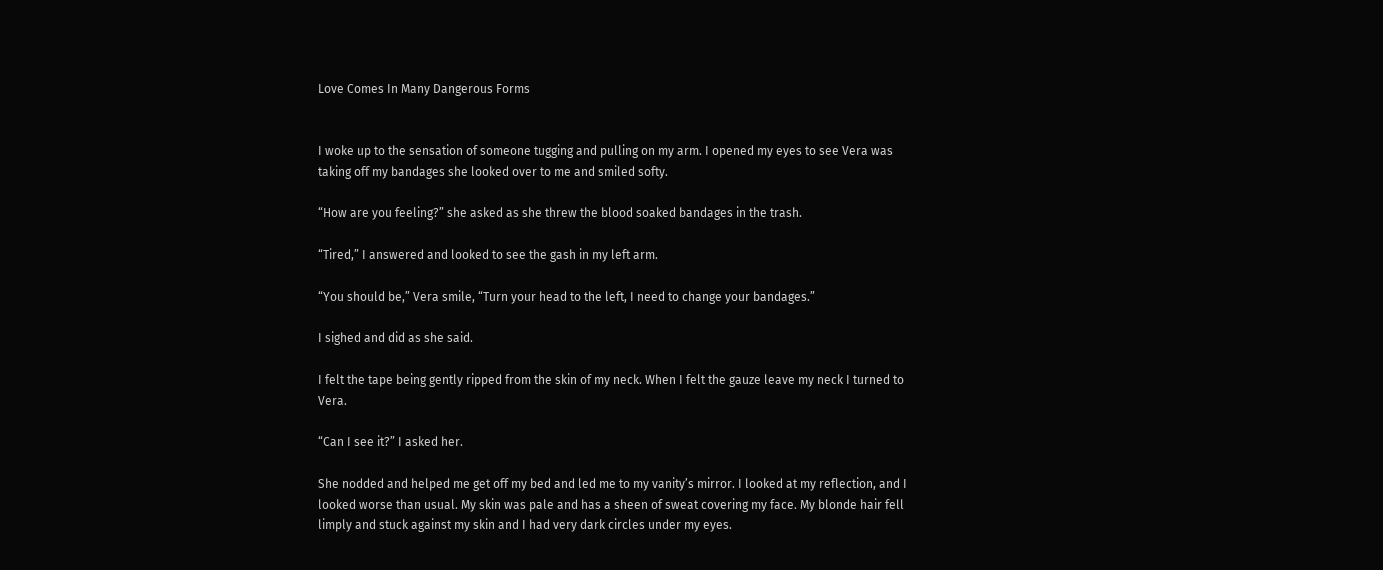Love Comes In Many Dangerous Forms


I woke up to the sensation of someone tugging and pulling on my arm. I opened my eyes to see Vera was taking off my bandages she looked over to me and smiled softy.

“How are you feeling?” she asked as she threw the blood soaked bandages in the trash.

“Tired,” I answered and looked to see the gash in my left arm.

“You should be,” Vera smile, “Turn your head to the left, I need to change your bandages.”

I sighed and did as she said.

I felt the tape being gently ripped from the skin of my neck. When I felt the gauze leave my neck I turned to Vera.

“Can I see it?” I asked her.

She nodded and helped me get off my bed and led me to my vanity’s mirror. I looked at my reflection, and I looked worse than usual. My skin was pale and has a sheen of sweat covering my face. My blonde hair fell limply and stuck against my skin and I had very dark circles under my eyes.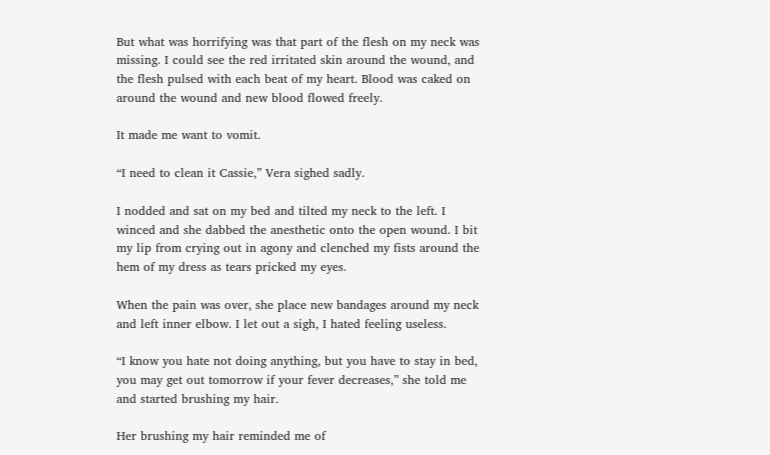But what was horrifying was that part of the flesh on my neck was missing. I could see the red irritated skin around the wound, and the flesh pulsed with each beat of my heart. Blood was caked on around the wound and new blood flowed freely.

It made me want to vomit.

“I need to clean it Cassie,” Vera sighed sadly.

I nodded and sat on my bed and tilted my neck to the left. I winced and she dabbed the anesthetic onto the open wound. I bit my lip from crying out in agony and clenched my fists around the hem of my dress as tears pricked my eyes.

When the pain was over, she place new bandages around my neck and left inner elbow. I let out a sigh, I hated feeling useless.

“I know you hate not doing anything, but you have to stay in bed, you may get out tomorrow if your fever decreases,” she told me and started brushing my hair.

Her brushing my hair reminded me of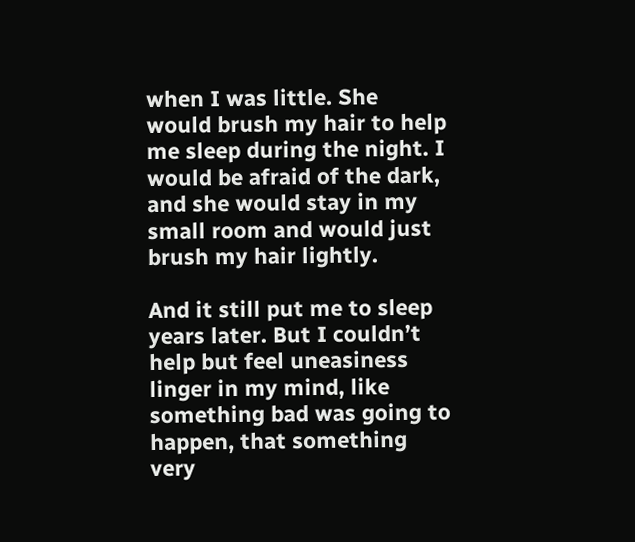when I was little. She would brush my hair to help me sleep during the night. I would be afraid of the dark, and she would stay in my small room and would just brush my hair lightly.

And it still put me to sleep years later. But I couldn’t help but feel uneasiness linger in my mind, like something bad was going to happen, that something very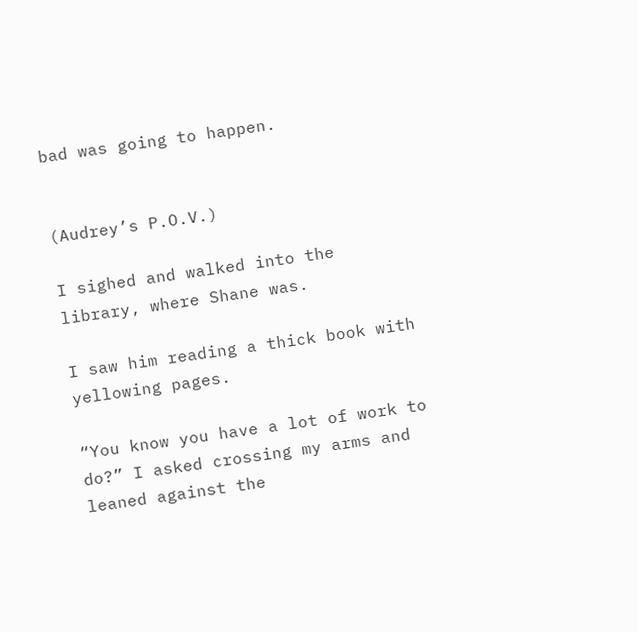bad was going to happen.


(Audrey’s P.O.V.)

I sighed and walked into the library, where Shane was.

I saw him reading a thick book with yellowing pages.

“You know you have a lot of work to do?” I asked crossing my arms and leaned against the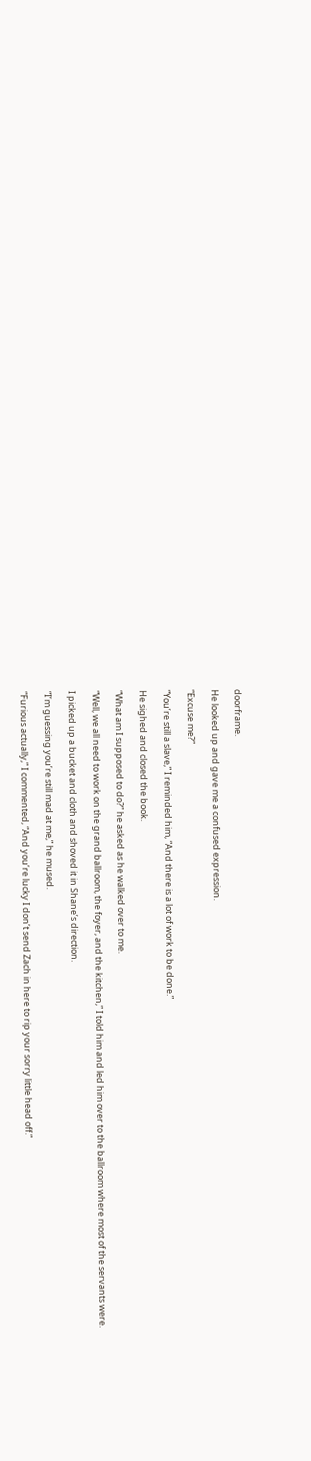doorframe.

He looked up and gave me a confused expression.

“Excuse me?”

“You’re still a slave,” I reminded him, “And there is a lot of work to be done.”

He sighed and closed the book.

“What am I supposed to do?” he asked as he walked over to me.

“Well, we all need to work on the grand ballroom, the foyer, and the kitchen,” I told him and led him over to the ballroom where most of the servants were.

I picked up a bucket and cloth and shoved it in Shane’s direction.

“I’m guessing you’re still mad at me,” he mused.

“Furious actually,” I commented, “And you’re lucky I don’t send Zach in here to rip your sorry little head off.”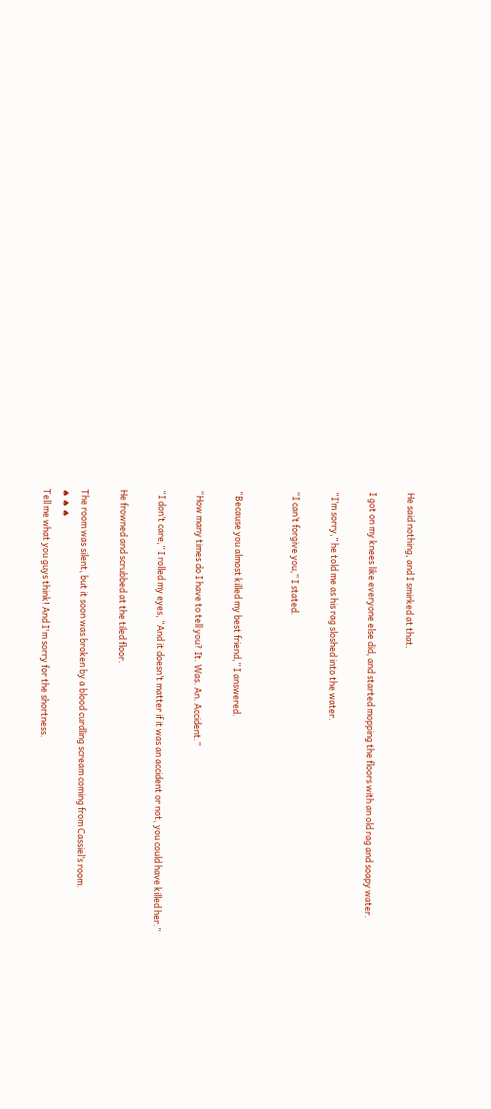He said nothing, and I smirked at that.

I got on my knees like everyone else did, and started mopping the floors with an old rag and soapy water.

“I’m sorry,” he told me as his rag sloshed into the water.

“I can’t forgive you,” I stated.


“Because you almost killed my best friend,” I answered.

“How many times do I have to tell you? It. Was. An. Accident.”

“I don’t care,” I rolled my eyes, “And it doesn’t matter if it was an accident or not, you could have killed her.”

He frowned and scrubbed at the tiled floor.

The room was silent, but it soon was broken by a blood curdling scream coming from Cassiel’s room.
♠ ♠ ♠
Tell me what you guys think! And I'm sorry for the shortness.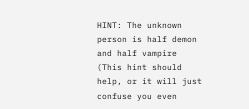HINT: The unknown person is half demon and half vampire
(This hint should help, or it will just confuse you even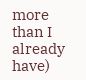more than I already have)